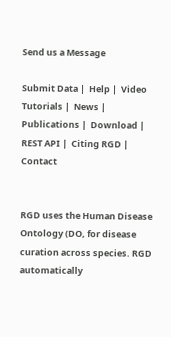Send us a Message

Submit Data |  Help |  Video Tutorials |  News |  Publications |  Download |  REST API |  Citing RGD |  Contact


RGD uses the Human Disease Ontology (DO, for disease curation across species. RGD automatically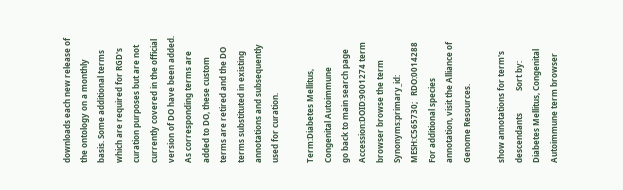downloads each new release of the ontology on a monthly basis. Some additional terms which are required for RGD's curation purposes but are not currently covered in the official version of DO have been added. As corresponding terms are added to DO, these custom terms are retired and the DO terms substituted in existing annotations and subsequently used for curation.

Term:Diabetes Mellitus, Congenital Autoimmune
go back to main search page
Accession:DOID:9001274 term browser browse the term
Synonyms:primary_id: MESH:C565730;   RDO:0014288
For additional species annotation, visit the Alliance of Genome Resources.

show annotations for term's descendants           Sort by:
Diabetes Mellitus, Congenital Autoimmune term browser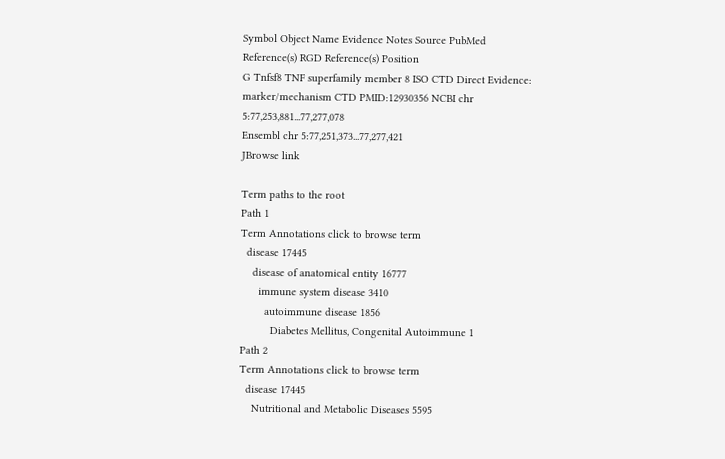Symbol Object Name Evidence Notes Source PubMed Reference(s) RGD Reference(s) Position
G Tnfsf8 TNF superfamily member 8 ISO CTD Direct Evidence: marker/mechanism CTD PMID:12930356 NCBI chr 5:77,253,881...77,277,078
Ensembl chr 5:77,251,373...77,277,421
JBrowse link

Term paths to the root
Path 1
Term Annotations click to browse term
  disease 17445
    disease of anatomical entity 16777
      immune system disease 3410
        autoimmune disease 1856
          Diabetes Mellitus, Congenital Autoimmune 1
Path 2
Term Annotations click to browse term
  disease 17445
    Nutritional and Metabolic Diseases 5595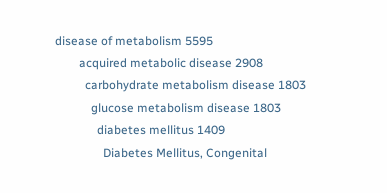disease of metabolism 5595
        acquired metabolic disease 2908
          carbohydrate metabolism disease 1803
            glucose metabolism disease 1803
              diabetes mellitus 1409
                Diabetes Mellitus, Congenital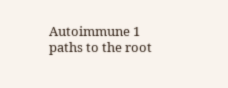Autoimmune 1
paths to the root